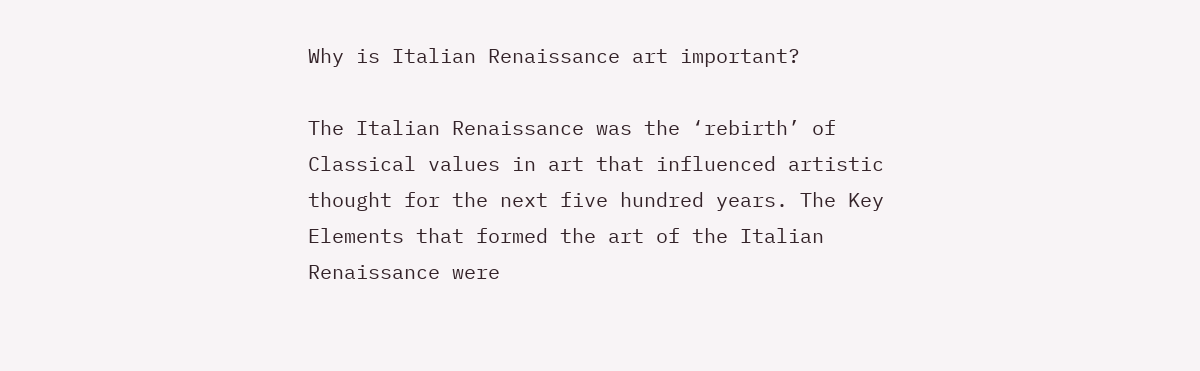Why is Italian Renaissance art important?

The Italian Renaissance was the ‘rebirth’ of Classical values in art that influenced artistic thought for the next five hundred years. The Key Elements that formed the art of the Italian Renaissance were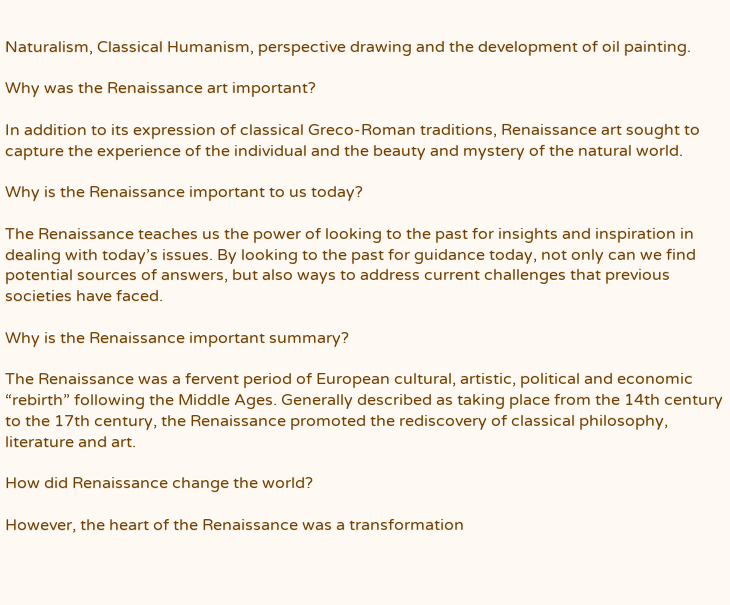Naturalism, Classical Humanism, perspective drawing and the development of oil painting.

Why was the Renaissance art important?

In addition to its expression of classical Greco-Roman traditions, Renaissance art sought to capture the experience of the individual and the beauty and mystery of the natural world.

Why is the Renaissance important to us today?

The Renaissance teaches us the power of looking to the past for insights and inspiration in dealing with today’s issues. By looking to the past for guidance today, not only can we find potential sources of answers, but also ways to address current challenges that previous societies have faced.

Why is the Renaissance important summary?

The Renaissance was a fervent period of European cultural, artistic, political and economic “rebirth” following the Middle Ages. Generally described as taking place from the 14th century to the 17th century, the Renaissance promoted the rediscovery of classical philosophy, literature and art.

How did Renaissance change the world?

However, the heart of the Renaissance was a transformation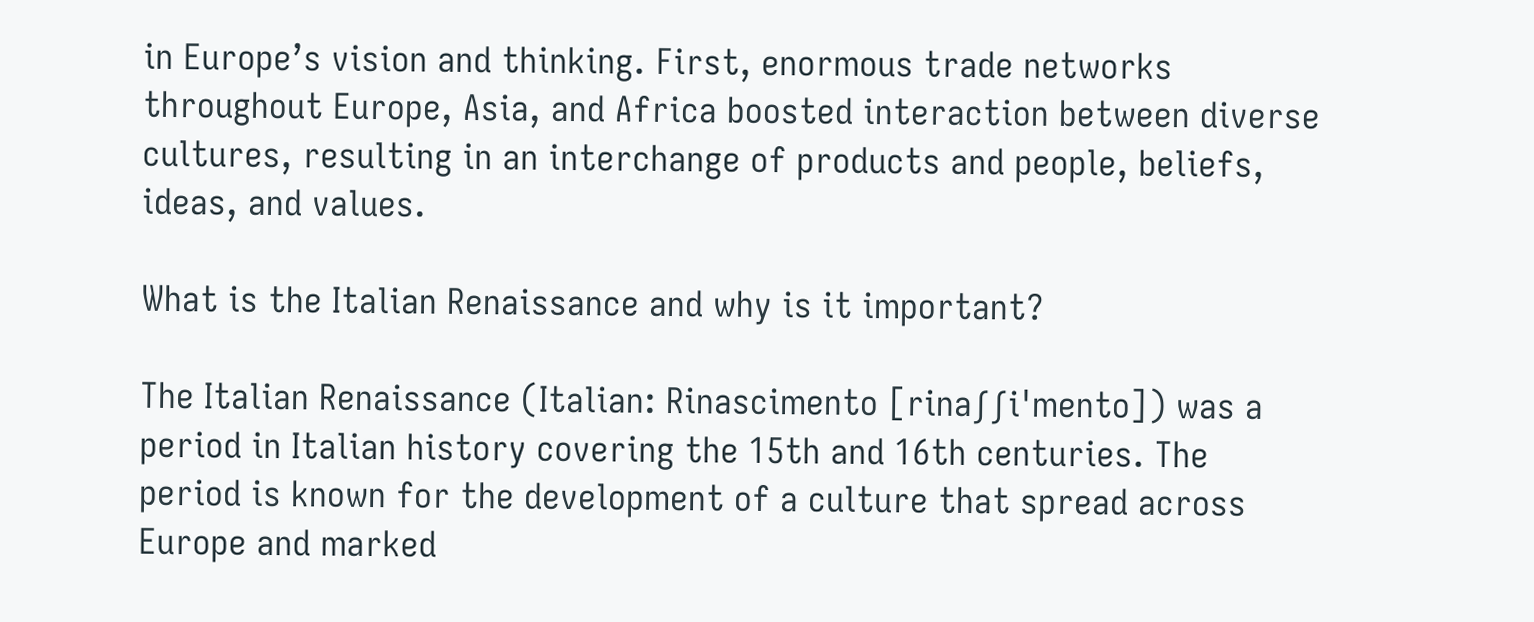in Europe’s vision and thinking. First, enormous trade networks throughout Europe, Asia, and Africa boosted interaction between diverse cultures, resulting in an interchange of products and people, beliefs, ideas, and values.

What is the Italian Renaissance and why is it important?

The Italian Renaissance (Italian: Rinascimento [rinaʃʃiˈmento]) was a period in Italian history covering the 15th and 16th centuries. The period is known for the development of a culture that spread across Europe and marked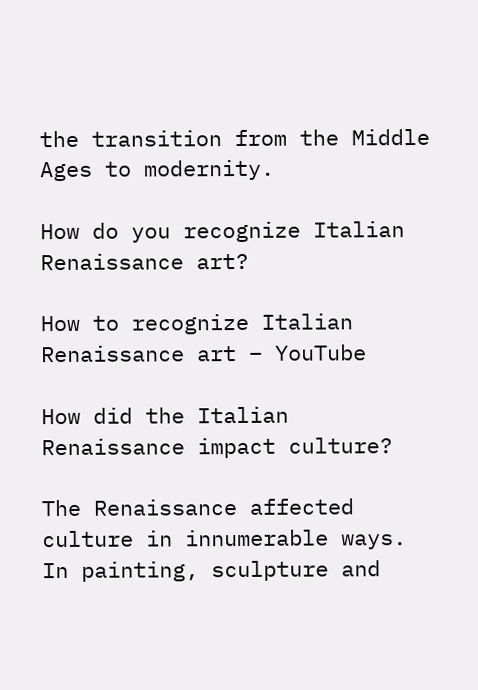the transition from the Middle Ages to modernity.

How do you recognize Italian Renaissance art?

How to recognize Italian Renaissance art – YouTube

How did the Italian Renaissance impact culture?

The Renaissance affected culture in innumerable ways. In painting, sculpture and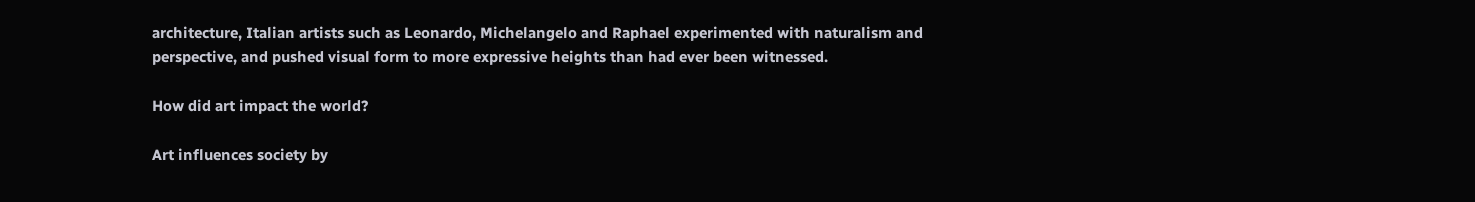architecture, Italian artists such as Leonardo, Michelangelo and Raphael experimented with naturalism and perspective, and pushed visual form to more expressive heights than had ever been witnessed.

How did art impact the world?

Art influences society by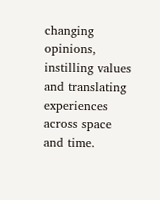changing opinions, instilling values and translating experiences across space and time.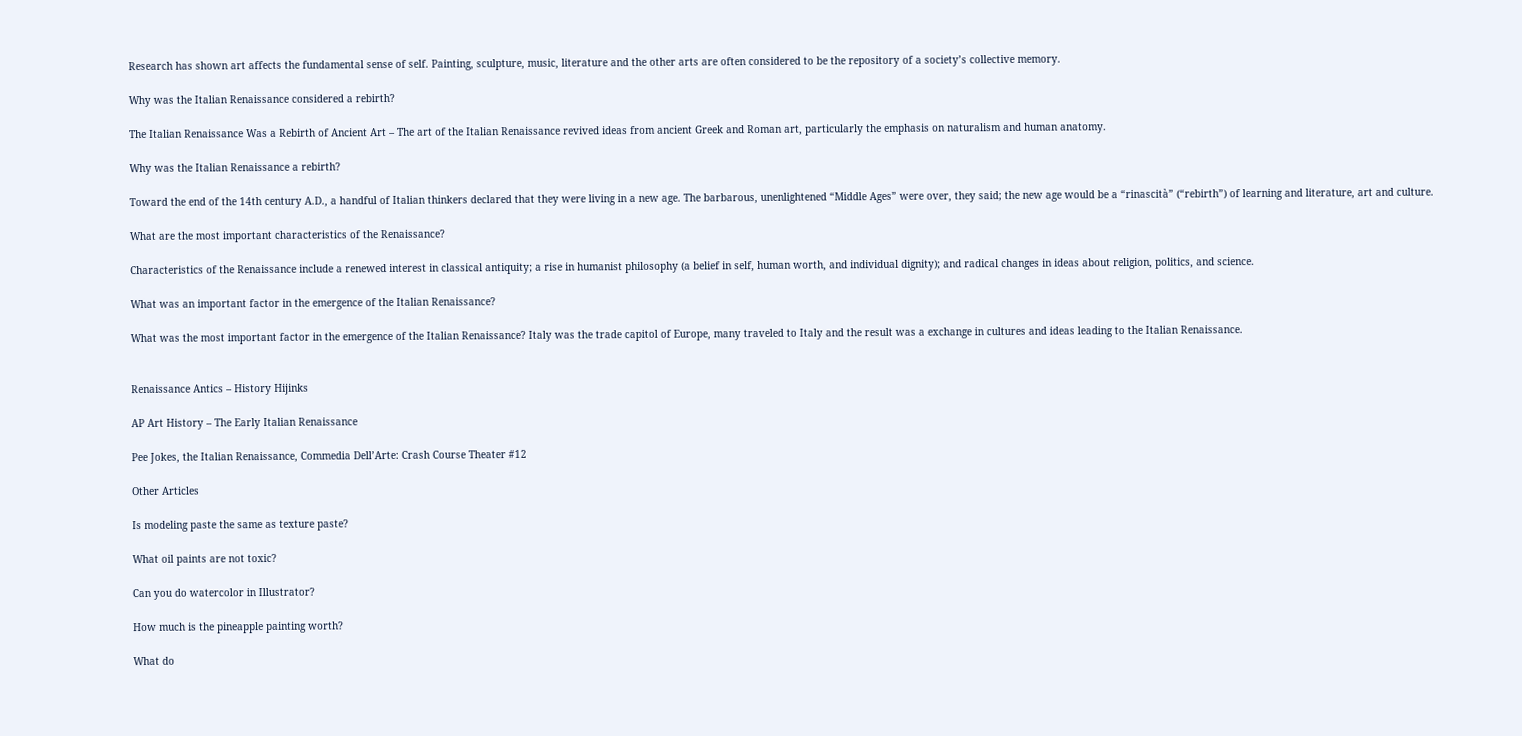Research has shown art affects the fundamental sense of self. Painting, sculpture, music, literature and the other arts are often considered to be the repository of a society’s collective memory.

Why was the Italian Renaissance considered a rebirth?

The Italian Renaissance Was a Rebirth of Ancient Art – The art of the Italian Renaissance revived ideas from ancient Greek and Roman art, particularly the emphasis on naturalism and human anatomy.

Why was the Italian Renaissance a rebirth?

Toward the end of the 14th century A.D., a handful of Italian thinkers declared that they were living in a new age. The barbarous, unenlightened “Middle Ages” were over, they said; the new age would be a “rinascità” (“rebirth”) of learning and literature, art and culture.

What are the most important characteristics of the Renaissance?

Characteristics of the Renaissance include a renewed interest in classical antiquity; a rise in humanist philosophy (a belief in self, human worth, and individual dignity); and radical changes in ideas about religion, politics, and science.

What was an important factor in the emergence of the Italian Renaissance?

What was the most important factor in the emergence of the Italian Renaissance? Italy was the trade capitol of Europe, many traveled to Italy and the result was a exchange in cultures and ideas leading to the Italian Renaissance.


Renaissance Antics – History Hijinks

AP Art History – The Early Italian Renaissance

Pee Jokes, the Italian Renaissance, Commedia Dell’Arte: Crash Course Theater #12

Other Articles

Is modeling paste the same as texture paste?

What oil paints are not toxic?

Can you do watercolor in Illustrator?

How much is the pineapple painting worth?

What do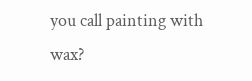you call painting with wax?